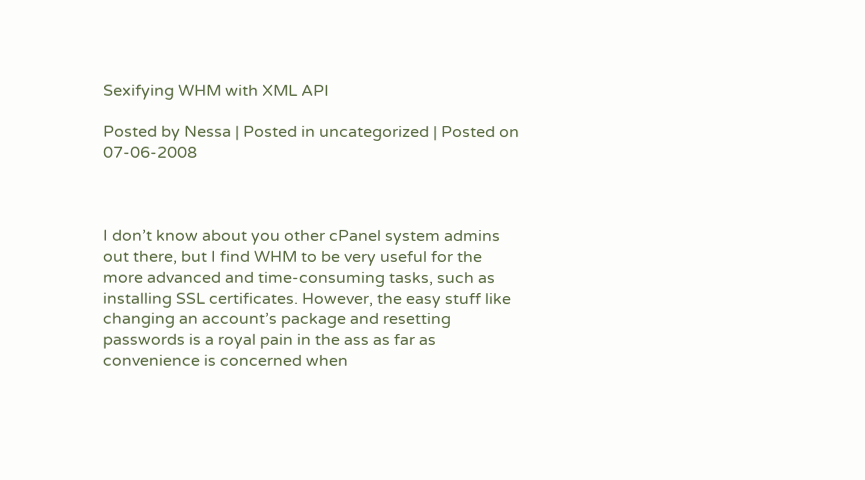Sexifying WHM with XML API

Posted by Nessa | Posted in uncategorized | Posted on 07-06-2008



I don’t know about you other cPanel system admins out there, but I find WHM to be very useful for the more advanced and time-consuming tasks, such as installing SSL certificates. However, the easy stuff like changing an account’s package and resetting passwords is a royal pain in the ass as far as convenience is concerned when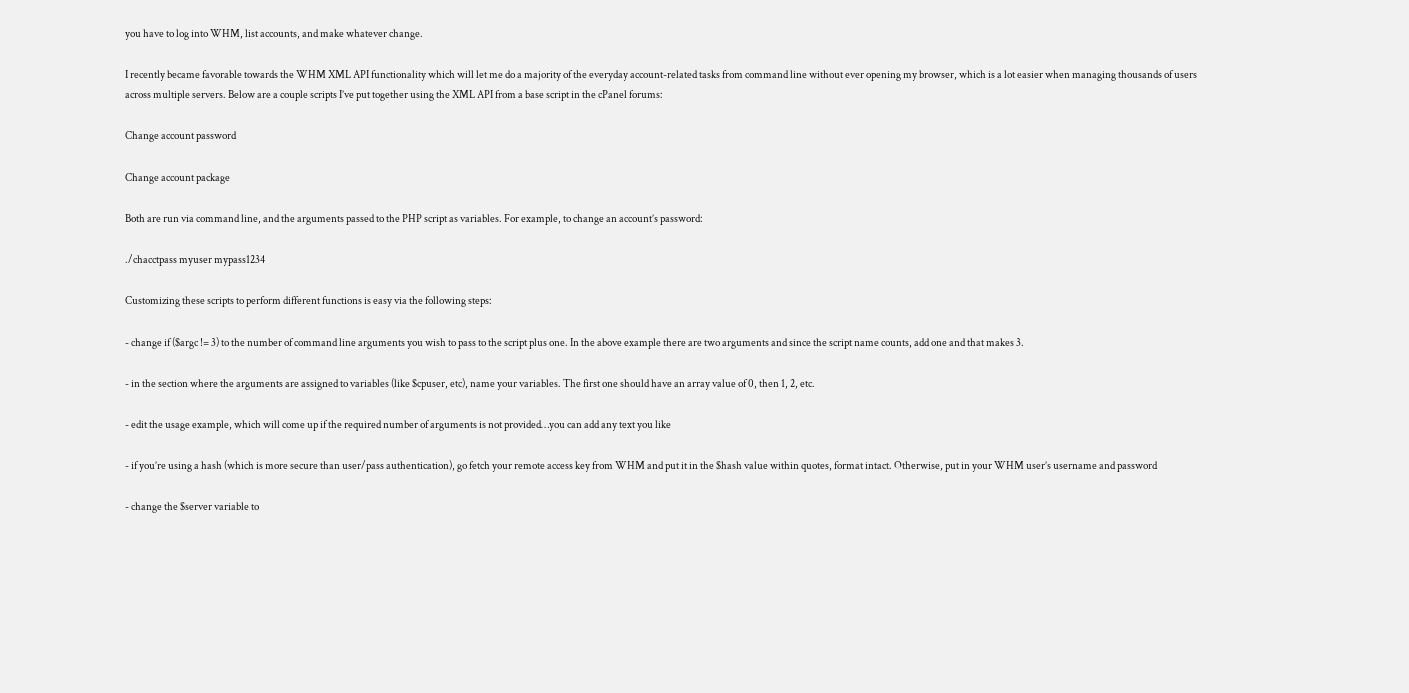you have to log into WHM, list accounts, and make whatever change.

I recently became favorable towards the WHM XML API functionality which will let me do a majority of the everyday account-related tasks from command line without ever opening my browser, which is a lot easier when managing thousands of users across multiple servers. Below are a couple scripts I’ve put together using the XML API from a base script in the cPanel forums:

Change account password

Change account package

Both are run via command line, and the arguments passed to the PHP script as variables. For example, to change an account’s password:

./chacctpass myuser mypass1234

Customizing these scripts to perform different functions is easy via the following steps:

- change if ($argc != 3) to the number of command line arguments you wish to pass to the script plus one. In the above example there are two arguments and since the script name counts, add one and that makes 3.

- in the section where the arguments are assigned to variables (like $cpuser, etc), name your variables. The first one should have an array value of 0, then 1, 2, etc.

- edit the usage example, which will come up if the required number of arguments is not provided…you can add any text you like

- if you’re using a hash (which is more secure than user/pass authentication), go fetch your remote access key from WHM and put it in the $hash value within quotes, format intact. Otherwise, put in your WHM user’s username and password

- change the $server variable to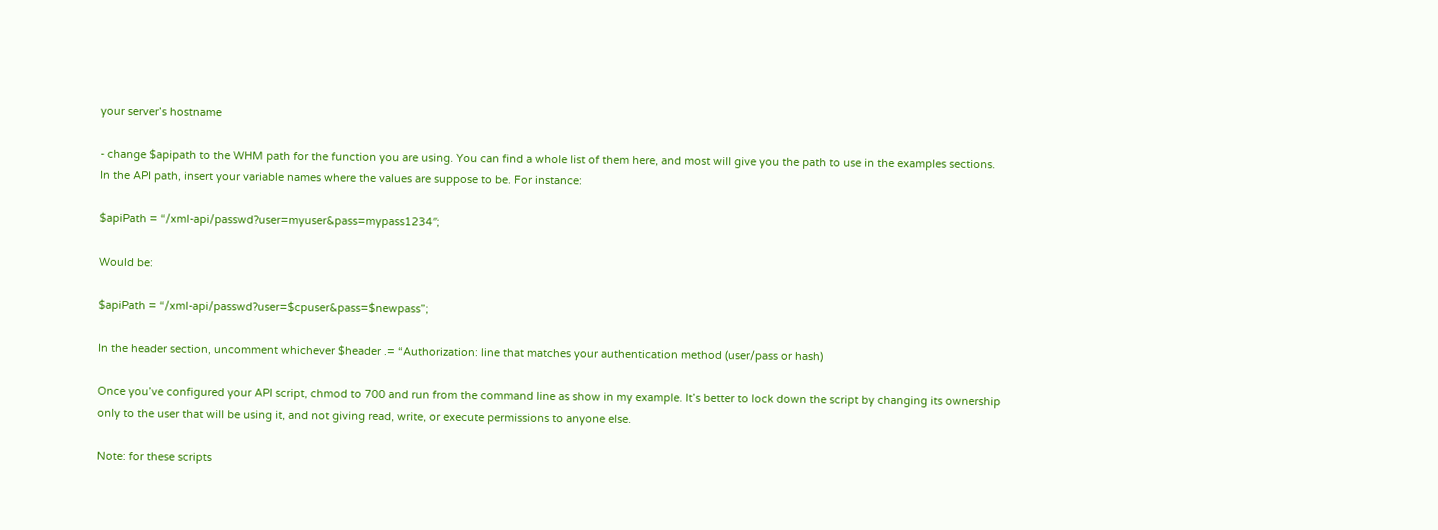your server’s hostname

- change $apipath to the WHM path for the function you are using. You can find a whole list of them here, and most will give you the path to use in the examples sections. In the API path, insert your variable names where the values are suppose to be. For instance:

$apiPath = “/xml-api/passwd?user=myuser&pass=mypass1234″;

Would be:

$apiPath = “/xml-api/passwd?user=$cpuser&pass=$newpass”;

In the header section, uncomment whichever $header .= “Authorization: line that matches your authentication method (user/pass or hash)

Once you’ve configured your API script, chmod to 700 and run from the command line as show in my example. It’s better to lock down the script by changing its ownership only to the user that will be using it, and not giving read, write, or execute permissions to anyone else.

Note: for these scripts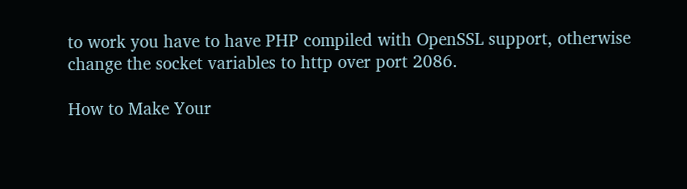to work you have to have PHP compiled with OpenSSL support, otherwise change the socket variables to http over port 2086.

How to Make Your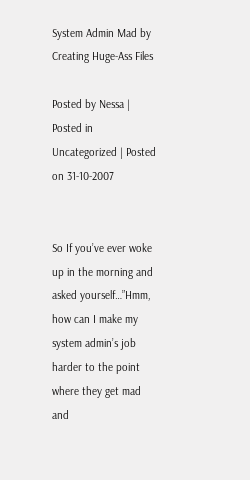System Admin Mad by Creating Huge-Ass Files

Posted by Nessa | Posted in Uncategorized | Posted on 31-10-2007


So If you’ve ever woke up in the morning and asked yourself…”Hmm, how can I make my system admin’s job harder to the point where they get mad and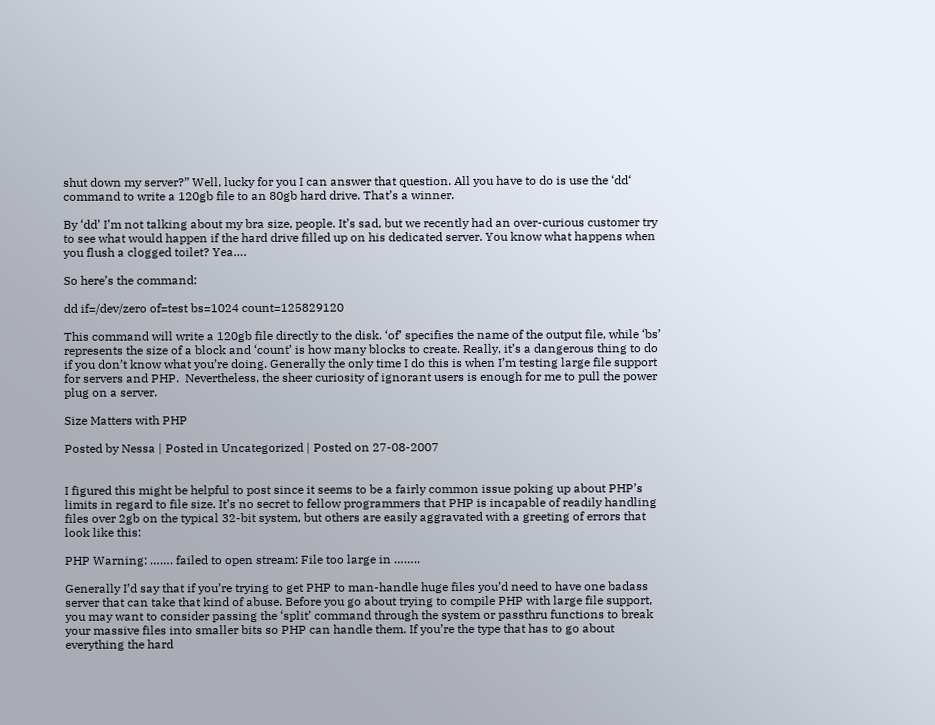shut down my server?” Well, lucky for you I can answer that question. All you have to do is use the ‘dd‘ command to write a 120gb file to an 80gb hard drive. That’s a winner.

By ‘dd’ I’m not talking about my bra size, people. It’s sad, but we recently had an over-curious customer try to see what would happen if the hard drive filled up on his dedicated server. You know what happens when you flush a clogged toilet? Yea….

So here’s the command:

dd if=/dev/zero of=test bs=1024 count=125829120

This command will write a 120gb file directly to the disk. ‘of’ specifies the name of the output file, while ‘bs’ represents the size of a block and ‘count’ is how many blocks to create. Really, it’s a dangerous thing to do if you don’t know what you’re doing. Generally the only time I do this is when I’m testing large file support for servers and PHP.  Nevertheless, the sheer curiosity of ignorant users is enough for me to pull the power plug on a server.

Size Matters with PHP

Posted by Nessa | Posted in Uncategorized | Posted on 27-08-2007


I figured this might be helpful to post since it seems to be a fairly common issue poking up about PHP’s limits in regard to file size. It’s no secret to fellow programmers that PHP is incapable of readily handling files over 2gb on the typical 32-bit system, but others are easily aggravated with a greeting of errors that look like this:

PHP Warning: ……. failed to open stream: File too large in ……..

Generally I’d say that if you’re trying to get PHP to man-handle huge files you’d need to have one badass server that can take that kind of abuse. Before you go about trying to compile PHP with large file support, you may want to consider passing the ‘split’ command through the system or passthru functions to break your massive files into smaller bits so PHP can handle them. If you’re the type that has to go about everything the hard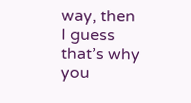way, then I guess that’s why you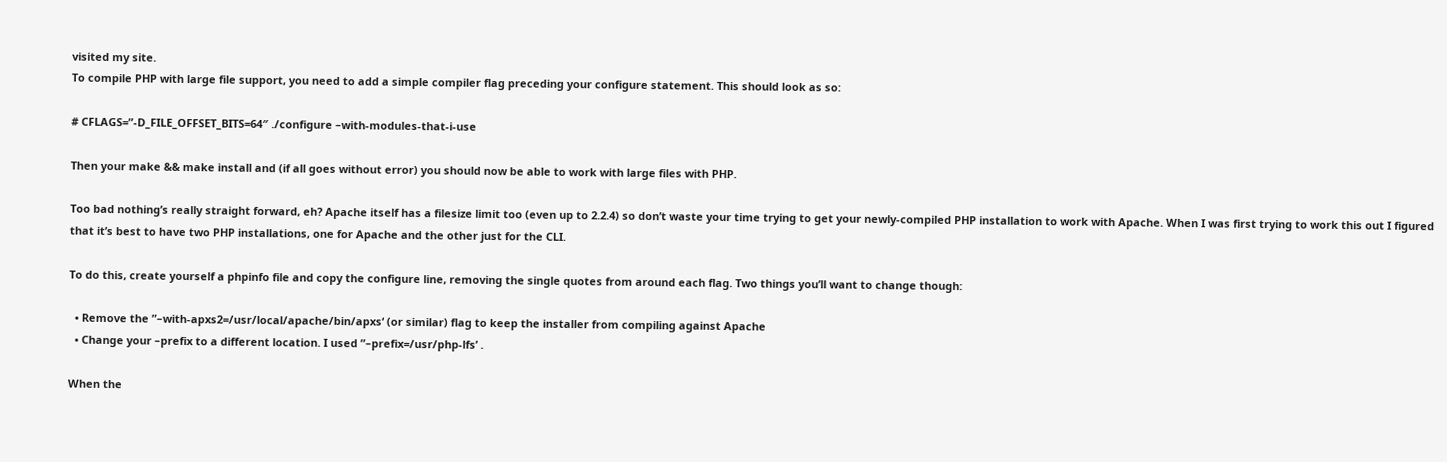visited my site.
To compile PHP with large file support, you need to add a simple compiler flag preceding your configure statement. This should look as so:

# CFLAGS=”-D_FILE_OFFSET_BITS=64″ ./configure –with-modules-that-i-use

Then your make && make install and (if all goes without error) you should now be able to work with large files with PHP.

Too bad nothing’s really straight forward, eh? Apache itself has a filesize limit too (even up to 2.2.4) so don’t waste your time trying to get your newly-compiled PHP installation to work with Apache. When I was first trying to work this out I figured that it’s best to have two PHP installations, one for Apache and the other just for the CLI.

To do this, create yourself a phpinfo file and copy the configure line, removing the single quotes from around each flag. Two things you’ll want to change though:

  • Remove the ”–with-apxs2=/usr/local/apache/bin/apxs‘ (or similar) flag to keep the installer from compiling against Apache
  • Change your –prefix to a different location. I used ”–prefix=/usr/php-lfs’ .

When the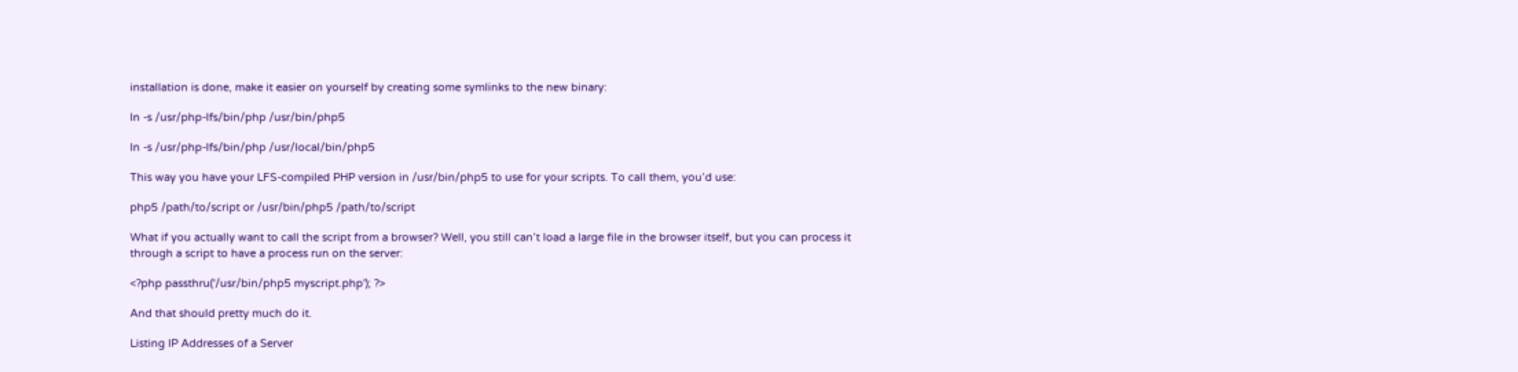installation is done, make it easier on yourself by creating some symlinks to the new binary:

ln -s /usr/php-lfs/bin/php /usr/bin/php5

ln -s /usr/php-lfs/bin/php /usr/local/bin/php5

This way you have your LFS-compiled PHP version in /usr/bin/php5 to use for your scripts. To call them, you’d use:

php5 /path/to/script or /usr/bin/php5 /path/to/script

What if you actually want to call the script from a browser? Well, you still can’t load a large file in the browser itself, but you can process it through a script to have a process run on the server:

<?php passthru('/usr/bin/php5 myscript.php'); ?>

And that should pretty much do it.

Listing IP Addresses of a Server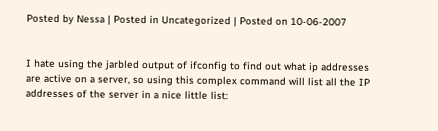Posted by Nessa | Posted in Uncategorized | Posted on 10-06-2007


I hate using the jarbled output of ifconfig to find out what ip addresses are active on a server, so using this complex command will list all the IP addresses of the server in a nice little list: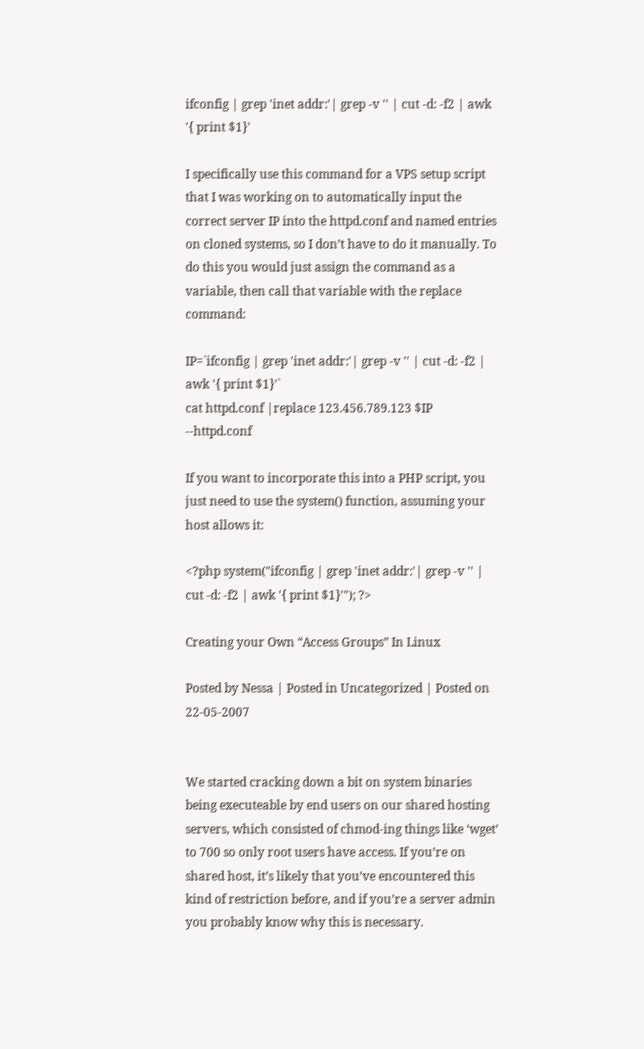ifconfig | grep 'inet addr:'| grep -v '' | cut -d: -f2 | awk '{ print $1}'

I specifically use this command for a VPS setup script that I was working on to automatically input the correct server IP into the httpd.conf and named entries on cloned systems, so I don’t have to do it manually. To do this you would just assign the command as a variable, then call that variable with the replace command:

IP=`ifconfig | grep 'inet addr:'| grep -v '' | cut -d: -f2 | awk '{ print $1}'`
cat httpd.conf |replace 123.456.789.123 $IP --httpd.conf

If you want to incorporate this into a PHP script, you just need to use the system() function, assuming your host allows it:

<?php system("ifconfig | grep 'inet addr:'| grep -v '' | cut -d: -f2 | awk '{ print $1}'"); ?>

Creating your Own “Access Groups” In Linux

Posted by Nessa | Posted in Uncategorized | Posted on 22-05-2007


We started cracking down a bit on system binaries being executeable by end users on our shared hosting servers, which consisted of chmod-ing things like ‘wget’ to 700 so only root users have access. If you’re on shared host, it’s likely that you’ve encountered this kind of restriction before, and if you’re a server admin you probably know why this is necessary.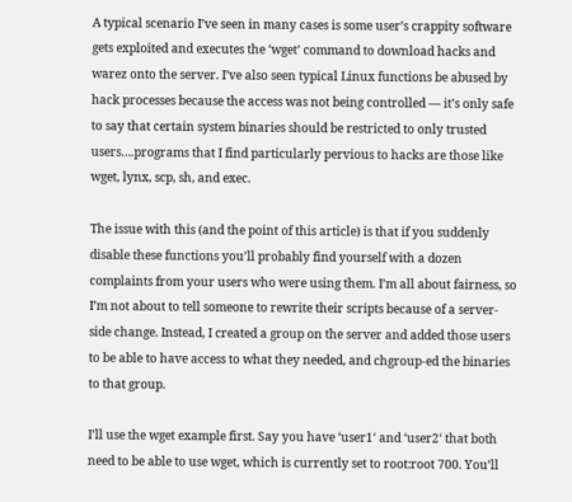A typical scenario I’ve seen in many cases is some user’s crappity software gets exploited and executes the ‘wget’ command to download hacks and warez onto the server. I’ve also seen typical Linux functions be abused by hack processes because the access was not being controlled — it’s only safe to say that certain system binaries should be restricted to only trusted users….programs that I find particularly pervious to hacks are those like wget, lynx, scp, sh, and exec.

The issue with this (and the point of this article) is that if you suddenly disable these functions you’ll probably find yourself with a dozen complaints from your users who were using them. I’m all about fairness, so I’m not about to tell someone to rewrite their scripts because of a server-side change. Instead, I created a group on the server and added those users to be able to have access to what they needed, and chgroup-ed the binaries to that group.

I’ll use the wget example first. Say you have ‘user1‘ and ‘user2‘ that both need to be able to use wget, which is currently set to root:root 700. You’ll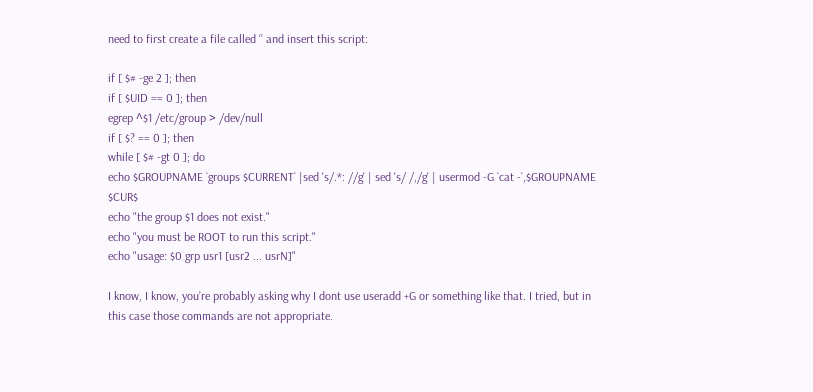need to first create a file called ‘’ and insert this script:

if [ $# -ge 2 ]; then
if [ $UID == 0 ]; then
egrep ^$1 /etc/group > /dev/null
if [ $? == 0 ]; then
while [ $# -gt 0 ]; do
echo $GROUPNAME `groups $CURRENT` |sed 's/.*: //g' | sed 's/ /,/g' | usermod -G `cat -`,$GROUPNAME $CUR$
echo "the group $1 does not exist."
echo "you must be ROOT to run this script."
echo "usage: $0 grp usr1 [usr2 ... usrN]"

I know, I know, you’re probably asking why I dont use useradd +G or something like that. I tried, but in this case those commands are not appropriate.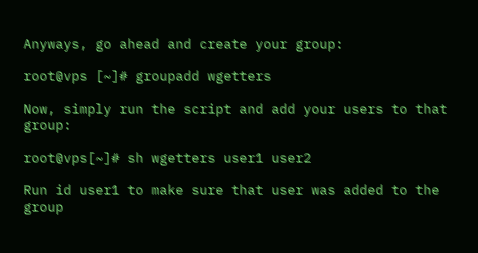Anyways, go ahead and create your group:

root@vps [~]# groupadd wgetters

Now, simply run the script and add your users to that group:

root@vps[~]# sh wgetters user1 user2

Run id user1 to make sure that user was added to the group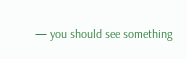— you should see something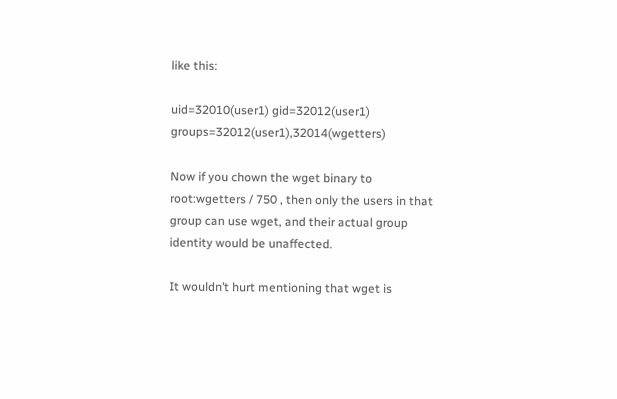like this:

uid=32010(user1) gid=32012(user1) groups=32012(user1),32014(wgetters)

Now if you chown the wget binary to root:wgetters / 750 , then only the users in that group can use wget, and their actual group identity would be unaffected.

It wouldn’t hurt mentioning that wget is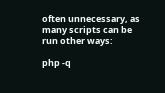often unnecessary, as many scripts can be run other ways:

php -q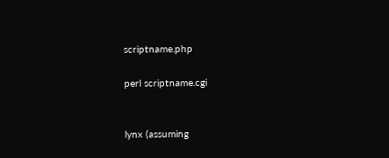scriptname.php

perl scriptname.cgi


lynx (assuming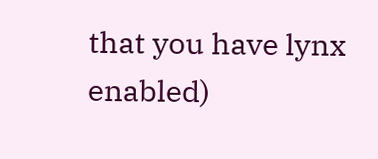that you have lynx enabled)